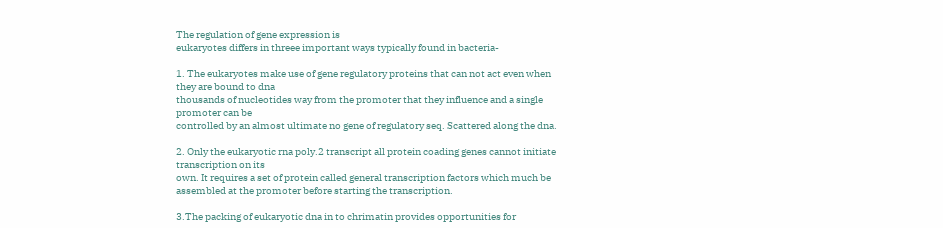The regulation of gene expression is
eukaryotes differs in threee important ways typically found in bacteria-

1. The eukaryotes make use of gene regulatory proteins that can not act even when they are bound to dna
thousands of nucleotides way from the promoter that they influence and a single promoter can be
controlled by an almost ultimate no gene of regulatory seq. Scattered along the dna.

2. Only the eukaryotic rna poly.2 transcript all protein coading genes cannot initiate transcription on its
own. It requires a set of protein called general transcription factors which much be assembled at the promoter before starting the transcription.

3.The packing of eukaryotic dna in to chrimatin provides opportunities for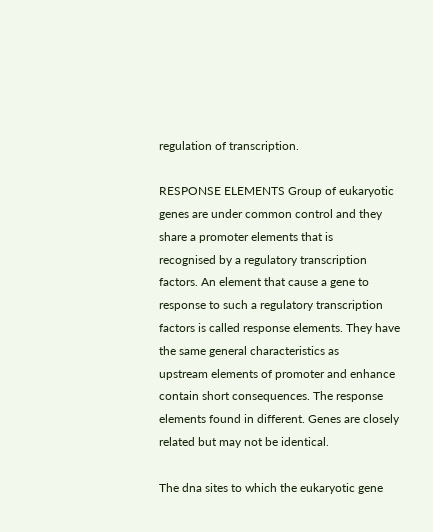regulation of transcription.

RESPONSE ELEMENTS Group of eukaryotic genes are under common control and they share a promoter elements that is
recognised by a regulatory transcription factors. An element that cause a gene to response to such a regulatory transcription factors is called response elements. They have the same general characteristics as
upstream elements of promoter and enhance contain short consequences. The response elements found in different. Genes are closely related but may not be identical.

The dna sites to which the eukaryotic gene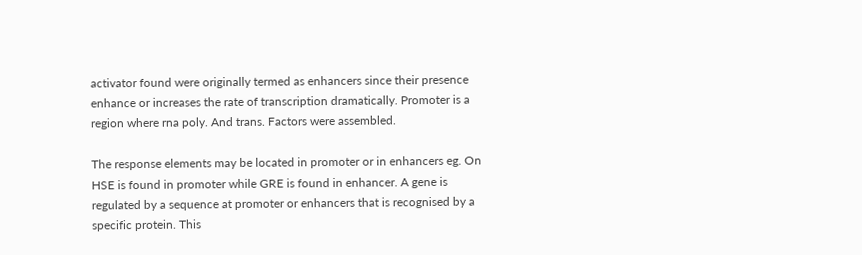activator found were originally termed as enhancers since their presence enhance or increases the rate of transcription dramatically. Promoter is a region where rna poly. And trans. Factors were assembled.

The response elements may be located in promoter or in enhancers eg. On HSE is found in promoter while GRE is found in enhancer. A gene is regulated by a sequence at promoter or enhancers that is recognised by a specific protein. This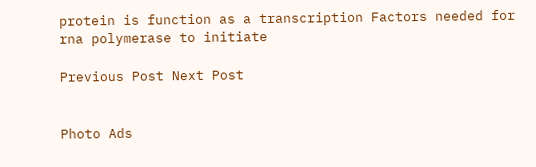protein is function as a transcription Factors needed for rna polymerase to initiate

Previous Post Next Post


Photo Ads